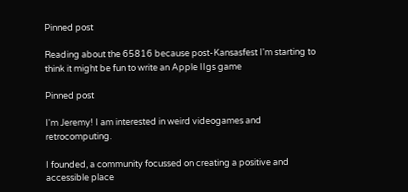Pinned post

Reading about the 65816 because post-Kansasfest I'm starting to think it might be fun to write an Apple IIgs game

Pinned post

I'm Jeremy! I am interested in weird videogames and retrocomputing.

I founded, a community focussed on creating a positive and accessible place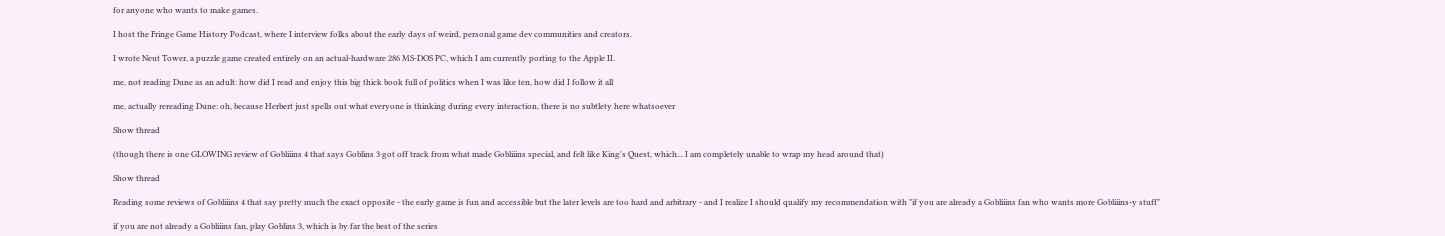for anyone who wants to make games.

I host the Fringe Game History Podcast, where I interview folks about the early days of weird, personal game dev communities and creators.

I wrote Neut Tower, a puzzle game created entirely on an actual-hardware 286 MS-DOS PC, which I am currently porting to the Apple II.

me, not reading Dune as an adult: how did I read and enjoy this big thick book full of politics when I was like ten, how did I follow it all

me, actually rereading Dune: oh, because Herbert just spells out what everyone is thinking during every interaction, there is no subtlety here whatsoever

Show thread

(though there is one GLOWING review of Gobliiins 4 that says Goblins 3 got off track from what made Gobliiins special, and felt like King's Quest, which... I am completely unable to wrap my head around that)

Show thread

Reading some reviews of Gobliiins 4 that say pretty much the exact opposite - the early game is fun and accessible but the later levels are too hard and arbitrary - and I realize I should qualify my recommendation with "if you are already a Gobliiins fan who wants more Gobliiins-y stuff"

if you are not already a Gobliiins fan, play Goblins 3, which is by far the best of the series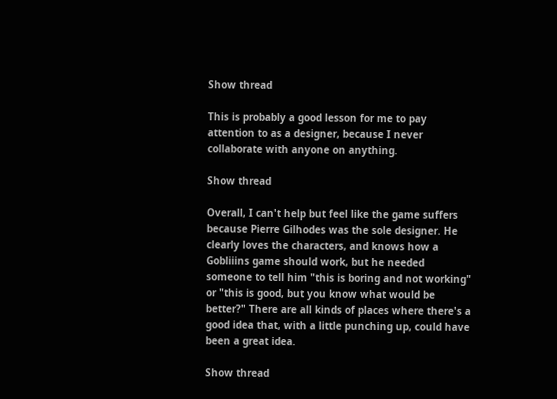Show thread

This is probably a good lesson for me to pay attention to as a designer, because I never collaborate with anyone on anything.

Show thread

Overall, I can't help but feel like the game suffers because Pierre Gilhodes was the sole designer. He clearly loves the characters, and knows how a Gobliiins game should work, but he needed someone to tell him "this is boring and not working" or "this is good, but you know what would be better?" There are all kinds of places where there's a good idea that, with a little punching up, could have been a great idea.

Show thread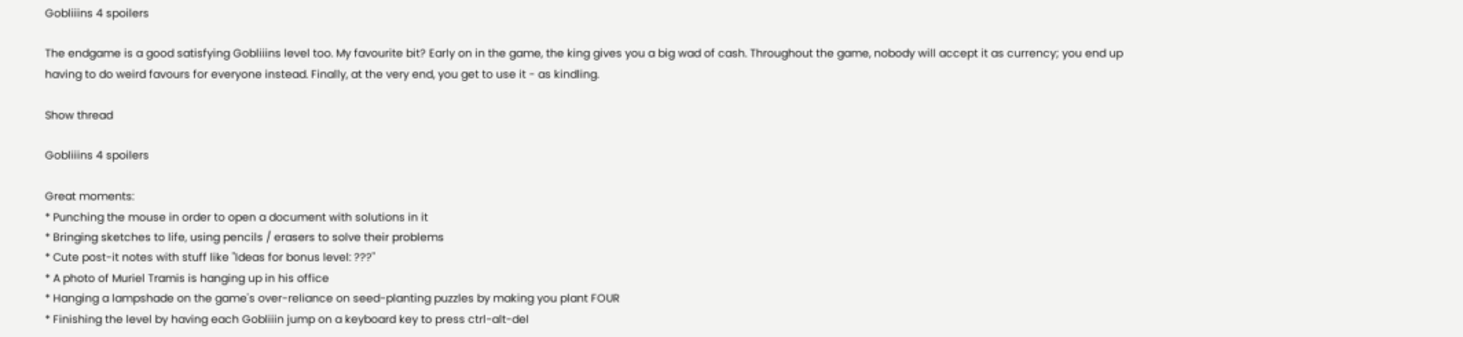Gobliiins 4 spoilers

The endgame is a good satisfying Gobliiins level too. My favourite bit? Early on in the game, the king gives you a big wad of cash. Throughout the game, nobody will accept it as currency; you end up having to do weird favours for everyone instead. Finally, at the very end, you get to use it - as kindling.

Show thread

Gobliiins 4 spoilers

Great moments:
* Punching the mouse in order to open a document with solutions in it
* Bringing sketches to life, using pencils / erasers to solve their problems
* Cute post-it notes with stuff like "Ideas for bonus level: ???"
* A photo of Muriel Tramis is hanging up in his office
* Hanging a lampshade on the game's over-reliance on seed-planting puzzles by making you plant FOUR
* Finishing the level by having each Gobliiin jump on a keyboard key to press ctrl-alt-del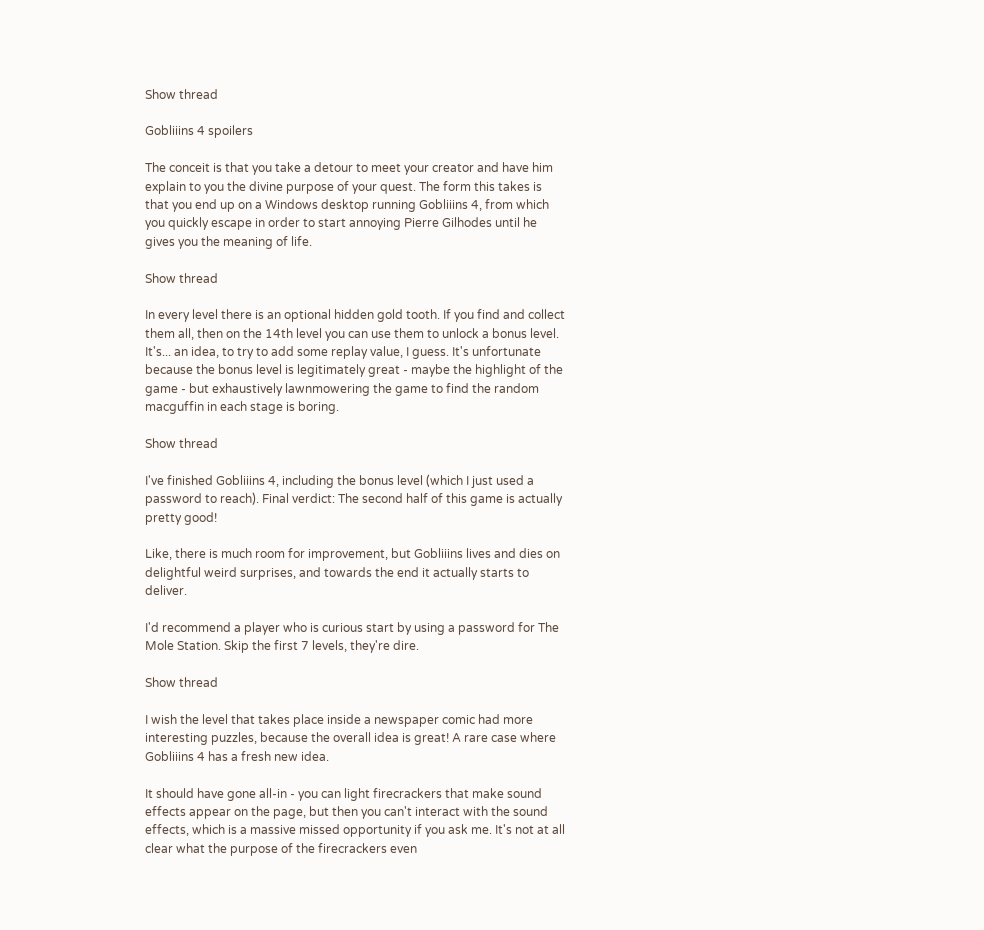Show thread

Gobliiins 4 spoilers

The conceit is that you take a detour to meet your creator and have him explain to you the divine purpose of your quest. The form this takes is that you end up on a Windows desktop running Gobliiins 4, from which you quickly escape in order to start annoying Pierre Gilhodes until he gives you the meaning of life.

Show thread

In every level there is an optional hidden gold tooth. If you find and collect them all, then on the 14th level you can use them to unlock a bonus level. It's... an idea, to try to add some replay value, I guess. It's unfortunate because the bonus level is legitimately great - maybe the highlight of the game - but exhaustively lawnmowering the game to find the random macguffin in each stage is boring.

Show thread

I've finished Gobliiins 4, including the bonus level (which I just used a password to reach). Final verdict: The second half of this game is actually pretty good!

Like, there is much room for improvement, but Gobliiins lives and dies on delightful weird surprises, and towards the end it actually starts to deliver.

I'd recommend a player who is curious start by using a password for The Mole Station. Skip the first 7 levels, they're dire.

Show thread

I wish the level that takes place inside a newspaper comic had more interesting puzzles, because the overall idea is great! A rare case where Gobliiins 4 has a fresh new idea.

It should have gone all-in - you can light firecrackers that make sound effects appear on the page, but then you can't interact with the sound effects, which is a massive missed opportunity if you ask me. It's not at all clear what the purpose of the firecrackers even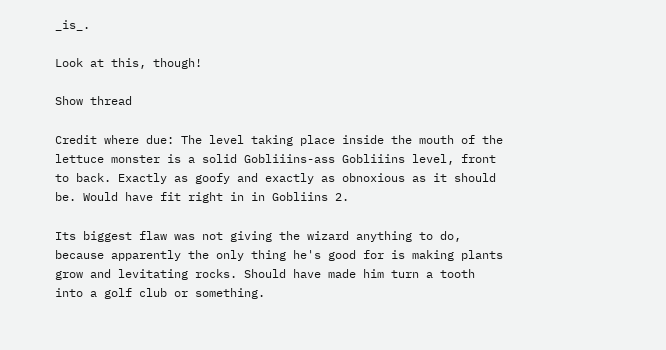_is_.

Look at this, though!

Show thread

Credit where due: The level taking place inside the mouth of the lettuce monster is a solid Gobliiins-ass Gobliiins level, front to back. Exactly as goofy and exactly as obnoxious as it should be. Would have fit right in in Gobliins 2.

Its biggest flaw was not giving the wizard anything to do, because apparently the only thing he's good for is making plants grow and levitating rocks. Should have made him turn a tooth into a golf club or something.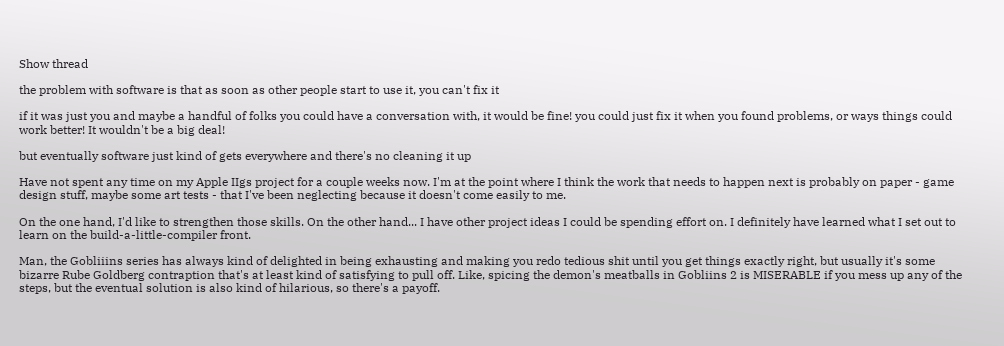Show thread

the problem with software is that as soon as other people start to use it, you can't fix it

if it was just you and maybe a handful of folks you could have a conversation with, it would be fine! you could just fix it when you found problems, or ways things could work better! It wouldn't be a big deal!

but eventually software just kind of gets everywhere and there's no cleaning it up

Have not spent any time on my Apple IIgs project for a couple weeks now. I'm at the point where I think the work that needs to happen next is probably on paper - game design stuff, maybe some art tests - that I've been neglecting because it doesn't come easily to me.

On the one hand, I'd like to strengthen those skills. On the other hand... I have other project ideas I could be spending effort on. I definitely have learned what I set out to learn on the build-a-little-compiler front.

Man, the Gobliiins series has always kind of delighted in being exhausting and making you redo tedious shit until you get things exactly right, but usually it's some bizarre Rube Goldberg contraption that's at least kind of satisfying to pull off. Like, spicing the demon's meatballs in Gobliins 2 is MISERABLE if you mess up any of the steps, but the eventual solution is also kind of hilarious, so there's a payoff.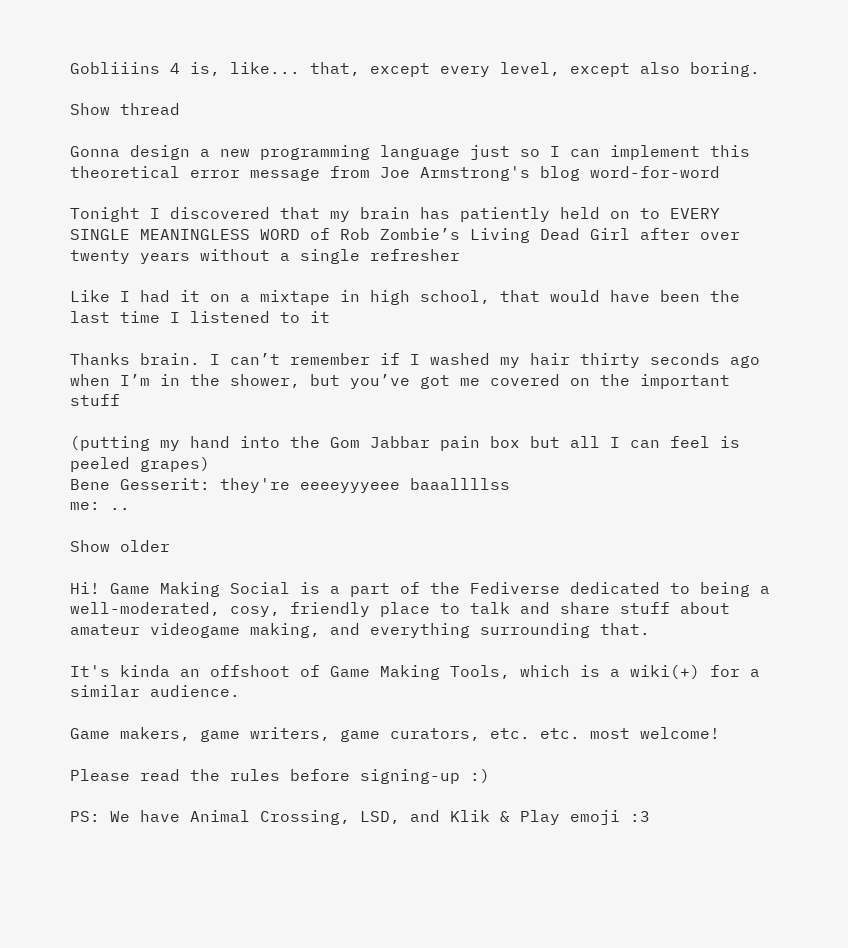Gobliiins 4 is, like... that, except every level, except also boring.

Show thread

Gonna design a new programming language just so I can implement this theoretical error message from Joe Armstrong's blog word-for-word

Tonight I discovered that my brain has patiently held on to EVERY SINGLE MEANINGLESS WORD of Rob Zombie’s Living Dead Girl after over twenty years without a single refresher

Like I had it on a mixtape in high school, that would have been the last time I listened to it

Thanks brain. I can’t remember if I washed my hair thirty seconds ago when I’m in the shower, but you’ve got me covered on the important stuff

(putting my hand into the Gom Jabbar pain box but all I can feel is peeled grapes)
Bene Gesserit: they're eeeeyyyeee baaallllss
me: ..

Show older

Hi! Game Making Social is a part of the Fediverse dedicated to being a well-moderated, cosy, friendly place to talk and share stuff about amateur videogame making, and everything surrounding that.

It's kinda an offshoot of Game Making Tools, which is a wiki(+) for a similar audience.

Game makers, game writers, game curators, etc. etc. most welcome!

Please read the rules before signing-up :)

PS: We have Animal Crossing, LSD, and Klik & Play emoji :3